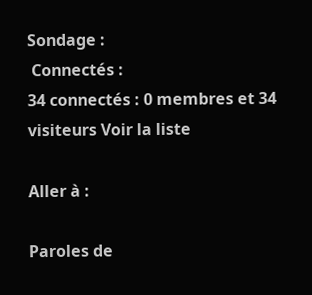Sondage :
 Connectés :
34 connectés : 0 membres et 34 visiteurs Voir la liste

Aller à :

Paroles de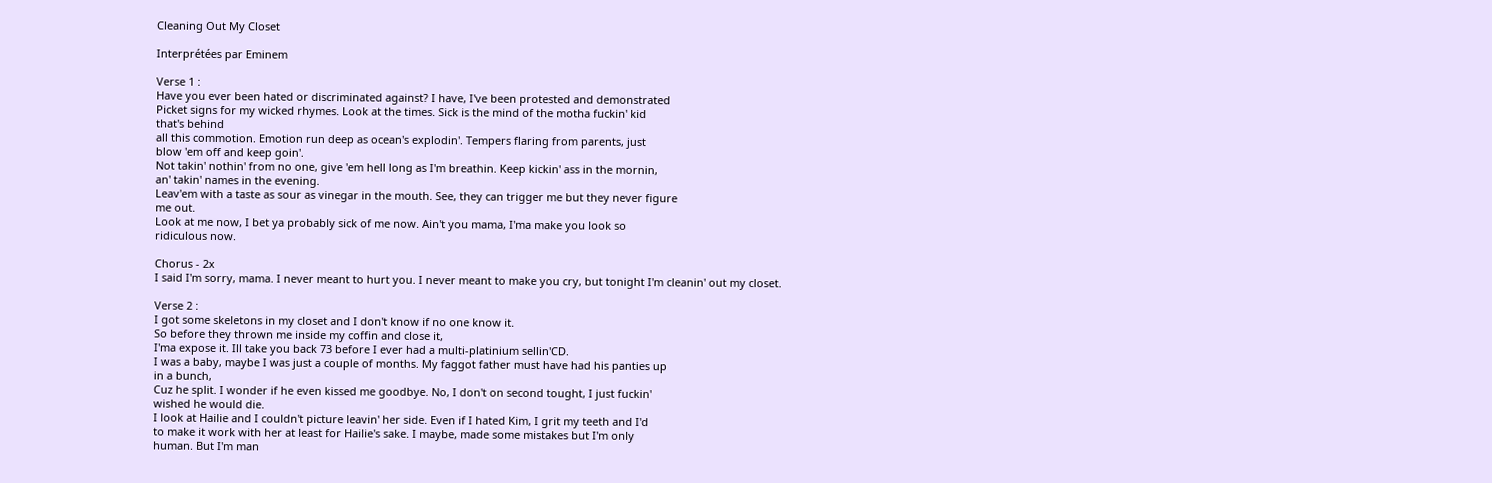Cleaning Out My Closet

Interprétées par Eminem

Verse 1 :
Have you ever been hated or discriminated against? I have, I've been protested and demonstrated
Picket signs for my wicked rhymes. Look at the times. Sick is the mind of the motha fuckin' kid
that's behind
all this commotion. Emotion run deep as ocean's explodin'. Tempers flaring from parents, just
blow 'em off and keep goin'.
Not takin' nothin' from no one, give 'em hell long as I'm breathin. Keep kickin' ass in the mornin,
an' takin' names in the evening.
Leav'em with a taste as sour as vinegar in the mouth. See, they can trigger me but they never figure
me out.
Look at me now, I bet ya probably sick of me now. Ain't you mama, I'ma make you look so
ridiculous now.

Chorus - 2x
I said I'm sorry, mama. I never meant to hurt you. I never meant to make you cry, but tonight I'm cleanin' out my closet.

Verse 2 :
I got some skeletons in my closet and I don't know if no one know it.
So before they thrown me inside my coffin and close it,
I'ma expose it. Ill take you back 73 before I ever had a multi-platinium sellin'CD.
I was a baby, maybe I was just a couple of months. My faggot father must have had his panties up
in a bunch,
Cuz he split. I wonder if he even kissed me goodbye. No, I don't on second tought, I just fuckin'
wished he would die.
I look at Hailie and I couldn't picture leavin' her side. Even if I hated Kim, I grit my teeth and I'd
to make it work with her at least for Hailie's sake. I maybe, made some mistakes but I'm only
human. But I'm man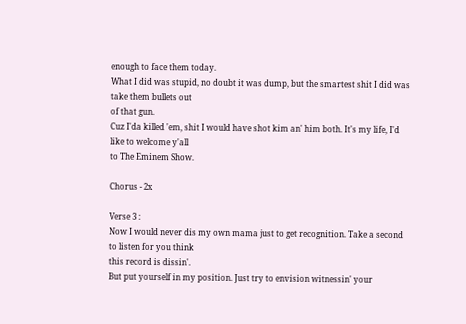enough to face them today.
What I did was stupid, no doubt it was dump, but the smartest shit I did was take them bullets out
of that gun.
Cuz I'da killed 'em, shit I would have shot kim an' him both. It's my life, I'd like to welcome y'all
to The Eminem Show.

Chorus - 2x

Verse 3 :
Now I would never dis my own mama just to get recognition. Take a second to listen for you think
this record is dissin'.
But put yourself in my position. Just try to envision witnessin' your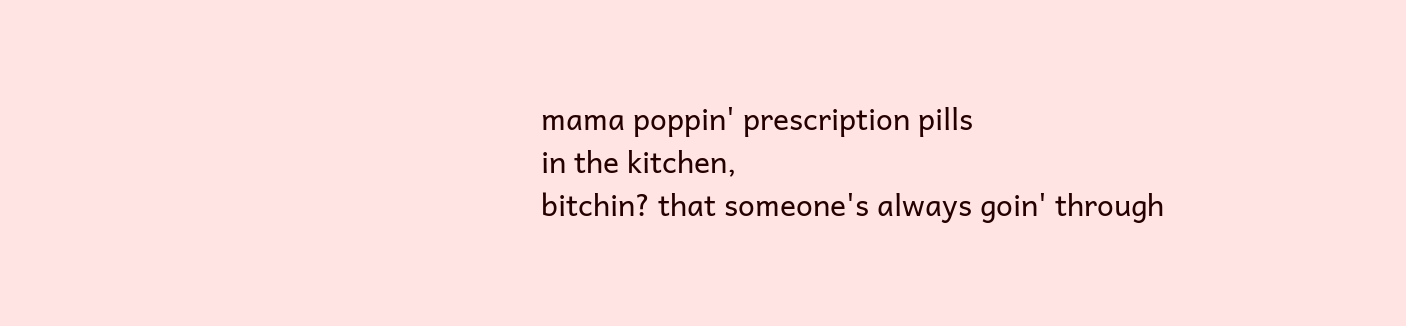mama poppin' prescription pills
in the kitchen,
bitchin? that someone's always goin' through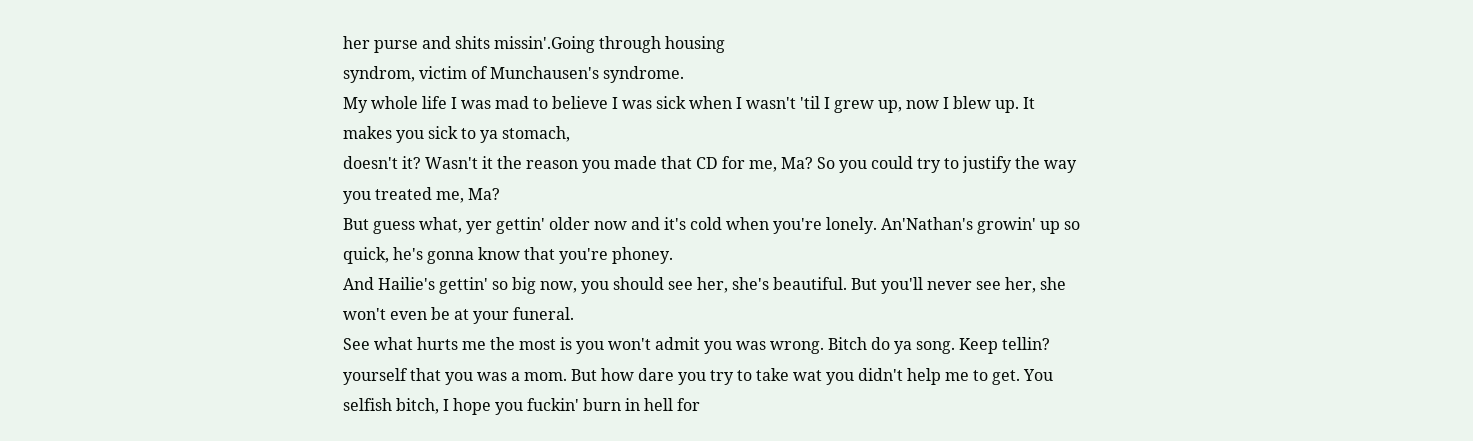her purse and shits missin'.Going through housing
syndrom, victim of Munchausen's syndrome.
My whole life I was mad to believe I was sick when I wasn't 'til I grew up, now I blew up. It
makes you sick to ya stomach,
doesn't it? Wasn't it the reason you made that CD for me, Ma? So you could try to justify the way
you treated me, Ma?
But guess what, yer gettin' older now and it's cold when you're lonely. An'Nathan's growin' up so
quick, he's gonna know that you're phoney.
And Hailie's gettin' so big now, you should see her, she's beautiful. But you'll never see her, she
won't even be at your funeral.
See what hurts me the most is you won't admit you was wrong. Bitch do ya song. Keep tellin?
yourself that you was a mom. But how dare you try to take wat you didn't help me to get. You
selfish bitch, I hope you fuckin' burn in hell for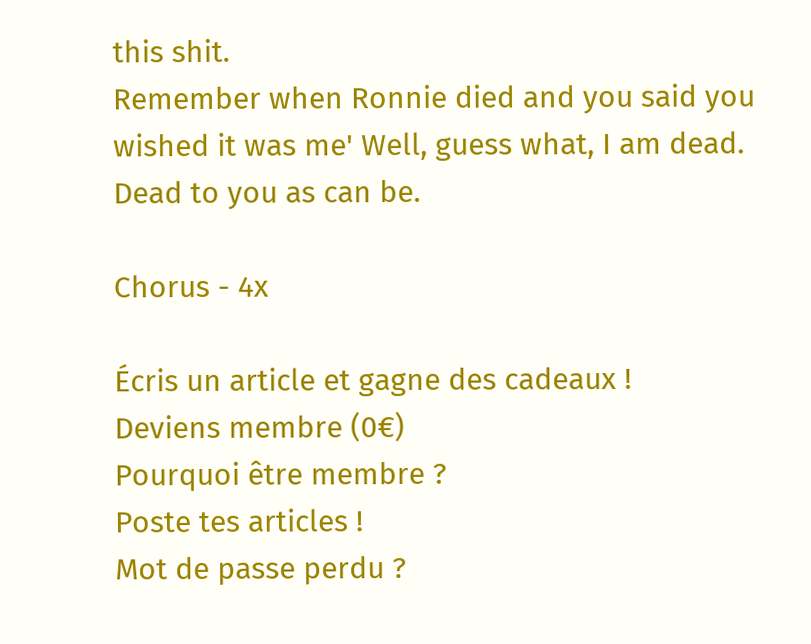this shit.
Remember when Ronnie died and you said you wished it was me' Well, guess what, I am dead.
Dead to you as can be.

Chorus - 4x

Écris un article et gagne des cadeaux !
Deviens membre (0€)
Pourquoi être membre ?
Poste tes articles !
Mot de passe perdu ?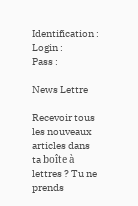Identification :
Login :
Pass :

News Lettre

Recevoir tous les nouveaux articles dans ta boîte à lettres ? Tu ne prends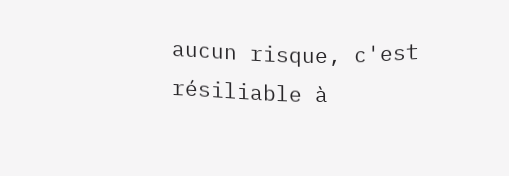aucun risque, c'est résiliable à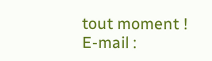tout moment !
E-mail :